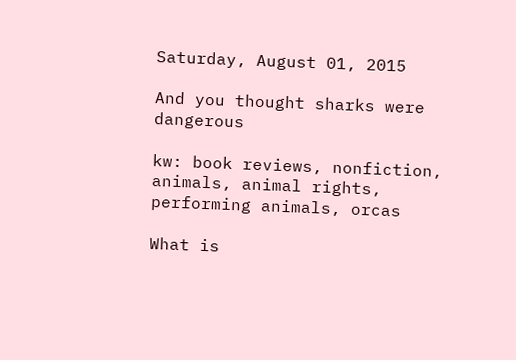Saturday, August 01, 2015

And you thought sharks were dangerous

kw: book reviews, nonfiction, animals, animal rights, performing animals, orcas

What is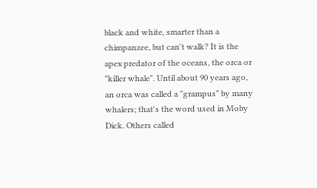black and white, smarter than a chimpanzee, but can't walk? It is the apex predator of the oceans, the orca or "killer whale". Until about 90 years ago, an orca was called a "grampus" by many whalers; that's the word used in Moby Dick. Others called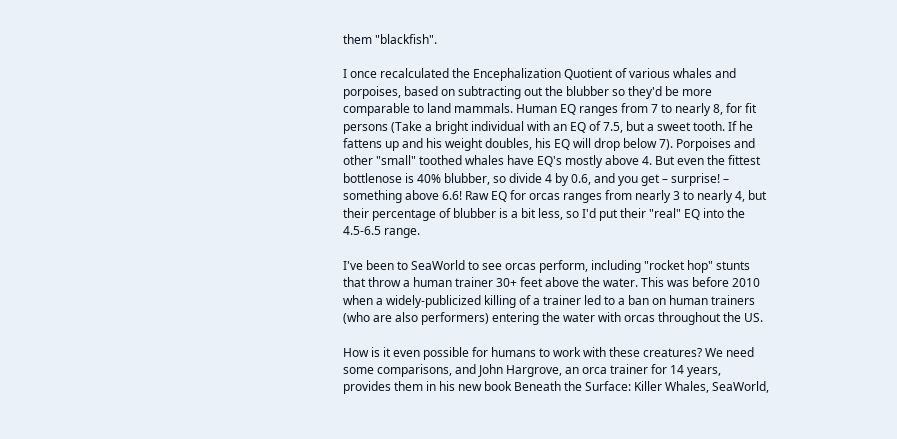them "blackfish".

I once recalculated the Encephalization Quotient of various whales and porpoises, based on subtracting out the blubber so they'd be more comparable to land mammals. Human EQ ranges from 7 to nearly 8, for fit persons (Take a bright individual with an EQ of 7.5, but a sweet tooth. If he fattens up and his weight doubles, his EQ will drop below 7). Porpoises and other "small" toothed whales have EQ's mostly above 4. But even the fittest bottlenose is 40% blubber, so divide 4 by 0.6, and you get – surprise! – something above 6.6! Raw EQ for orcas ranges from nearly 3 to nearly 4, but their percentage of blubber is a bit less, so I'd put their "real" EQ into the 4.5-6.5 range.

I've been to SeaWorld to see orcas perform, including "rocket hop" stunts that throw a human trainer 30+ feet above the water. This was before 2010 when a widely-publicized killing of a trainer led to a ban on human trainers (who are also performers) entering the water with orcas throughout the US.

How is it even possible for humans to work with these creatures? We need some comparisons, and John Hargrove, an orca trainer for 14 years, provides them in his new book Beneath the Surface: Killer Whales, SeaWorld,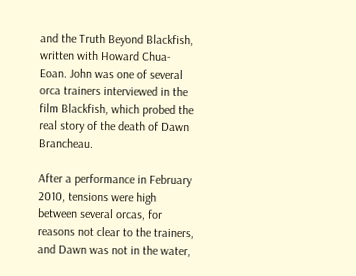and the Truth Beyond Blackfish, written with Howard Chua-Eoan. John was one of several orca trainers interviewed in the film Blackfish, which probed the real story of the death of Dawn Brancheau.

After a performance in February 2010, tensions were high between several orcas, for reasons not clear to the trainers, and Dawn was not in the water,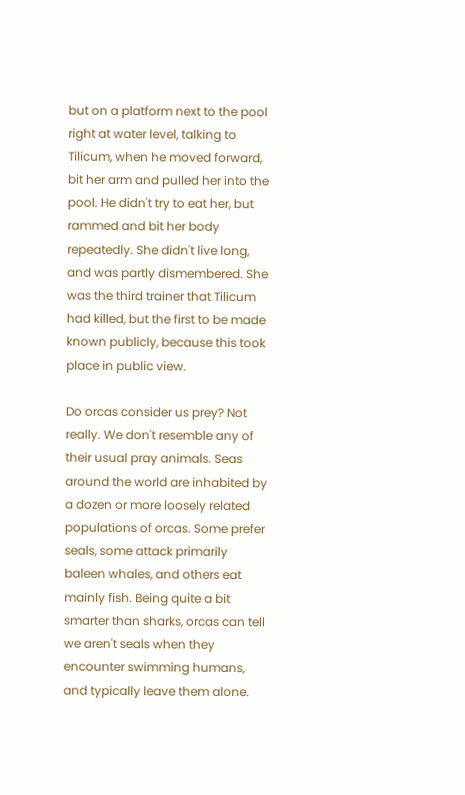but on a platform next to the pool right at water level, talking to Tilicum, when he moved forward, bit her arm and pulled her into the pool. He didn't try to eat her, but rammed and bit her body repeatedly. She didn't live long, and was partly dismembered. She was the third trainer that Tilicum had killed, but the first to be made known publicly, because this took place in public view.

Do orcas consider us prey? Not really. We don't resemble any of their usual pray animals. Seas around the world are inhabited by a dozen or more loosely related populations of orcas. Some prefer seals, some attack primarily baleen whales, and others eat mainly fish. Being quite a bit smarter than sharks, orcas can tell we aren't seals when they encounter swimming humans, and typically leave them alone.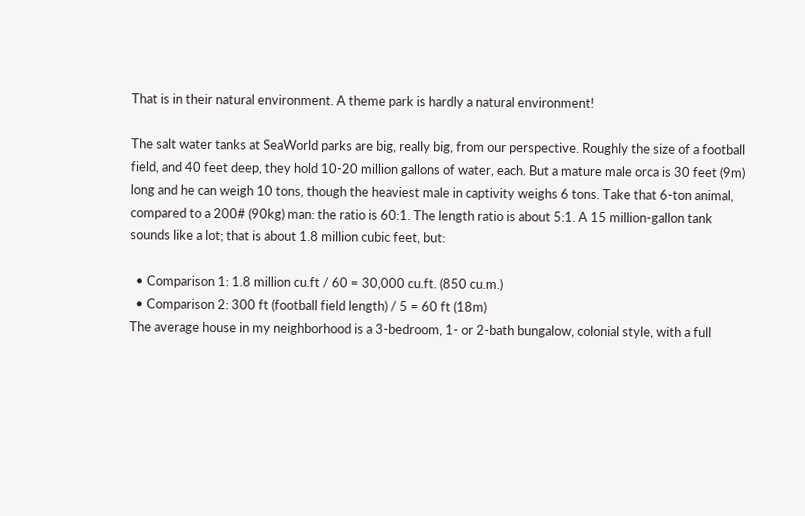That is in their natural environment. A theme park is hardly a natural environment!

The salt water tanks at SeaWorld parks are big, really big, from our perspective. Roughly the size of a football field, and 40 feet deep, they hold 10-20 million gallons of water, each. But a mature male orca is 30 feet (9m) long and he can weigh 10 tons, though the heaviest male in captivity weighs 6 tons. Take that 6-ton animal, compared to a 200# (90kg) man: the ratio is 60:1. The length ratio is about 5:1. A 15 million-gallon tank sounds like a lot; that is about 1.8 million cubic feet, but:

  • Comparison 1: 1.8 million cu.ft / 60 = 30,000 cu.ft. (850 cu.m.)
  • Comparison 2: 300 ft (football field length) / 5 = 60 ft (18m)
The average house in my neighborhood is a 3-bedroom, 1- or 2-bath bungalow, colonial style, with a full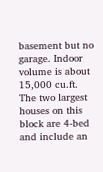basement but no garage. Indoor volume is about 15,000 cu.ft. The two largest houses on this block are 4-bed and include an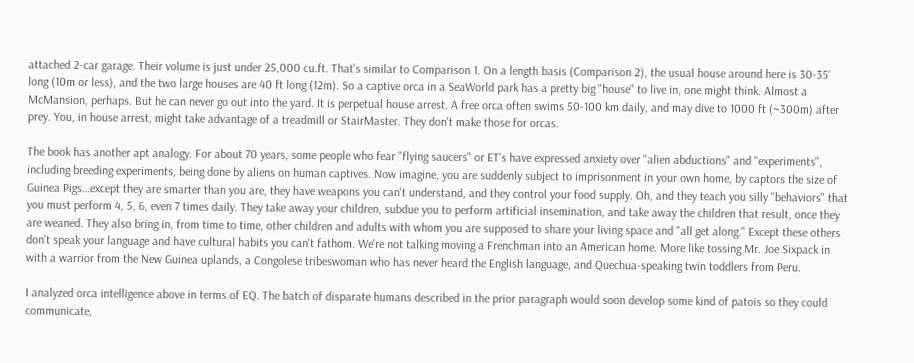attached 2-car garage. Their volume is just under 25,000 cu.ft. That's similar to Comparison 1. On a length basis (Comparison 2), the usual house around here is 30-35' long (10m or less), and the two large houses are 40 ft long (12m). So a captive orca in a SeaWorld park has a pretty big "house" to live in, one might think. Almost a McMansion, perhaps. But he can never go out into the yard. It is perpetual house arrest. A free orca often swims 50-100 km daily, and may dive to 1000 ft (~300m) after prey. You, in house arrest, might take advantage of a treadmill or StairMaster. They don't make those for orcas.

The book has another apt analogy. For about 70 years, some people who fear "flying saucers" or ET's have expressed anxiety over "alien abductions" and "experiments", including breeding experiments, being done by aliens on human captives. Now imagine, you are suddenly subject to imprisonment in your own home, by captors the size of Guinea Pigs…except they are smarter than you are, they have weapons you can't understand, and they control your food supply. Oh, and they teach you silly "behaviors" that you must perform 4, 5, 6, even 7 times daily. They take away your children, subdue you to perform artificial insemination, and take away the children that result, once they are weaned. They also bring in, from time to time, other children and adults with whom you are supposed to share your living space and "all get along." Except these others don't speak your language and have cultural habits you can't fathom. We're not talking moving a Frenchman into an American home. More like tossing Mr. Joe Sixpack in with a warrior from the New Guinea uplands, a Congolese tribeswoman who has never heard the English language, and Quechua-speaking twin toddlers from Peru.

I analyzed orca intelligence above in terms of EQ. The batch of disparate humans described in the prior paragraph would soon develop some kind of patois so they could communicate,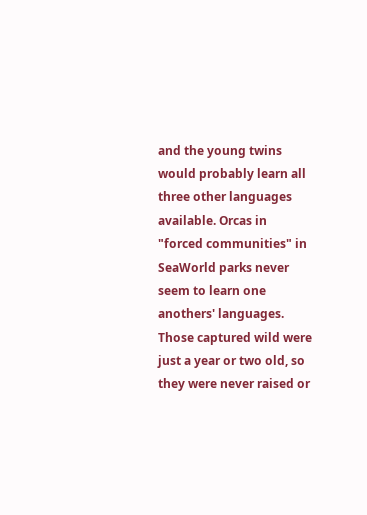and the young twins would probably learn all three other languages available. Orcas in "forced communities" in SeaWorld parks never seem to learn one anothers' languages. Those captured wild were just a year or two old, so they were never raised or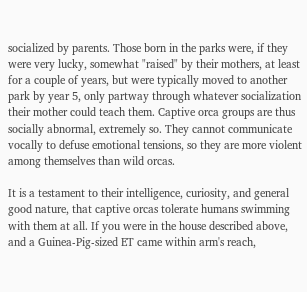socialized by parents. Those born in the parks were, if they were very lucky, somewhat "raised" by their mothers, at least for a couple of years, but were typically moved to another park by year 5, only partway through whatever socialization their mother could teach them. Captive orca groups are thus socially abnormal, extremely so. They cannot communicate vocally to defuse emotional tensions, so they are more violent among themselves than wild orcas.

It is a testament to their intelligence, curiosity, and general good nature, that captive orcas tolerate humans swimming with them at all. If you were in the house described above, and a Guinea-Pig-sized ET came within arm's reach,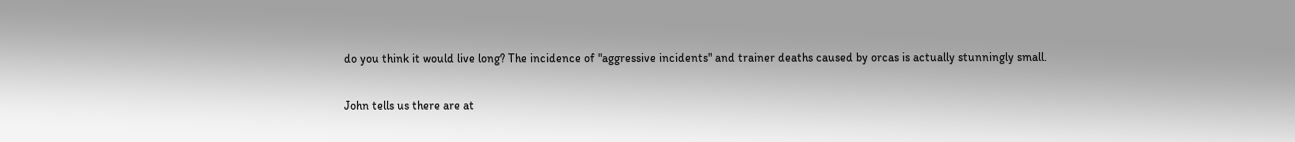do you think it would live long? The incidence of "aggressive incidents" and trainer deaths caused by orcas is actually stunningly small.

John tells us there are at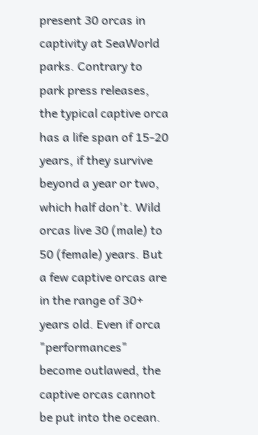present 30 orcas in captivity at SeaWorld parks. Contrary to park press releases, the typical captive orca has a life span of 15-20 years, if they survive beyond a year or two, which half don't. Wild orcas live 30 (male) to 50 (female) years. But a few captive orcas are in the range of 30+ years old. Even if orca "performances" become outlawed, the captive orcas cannot be put into the ocean.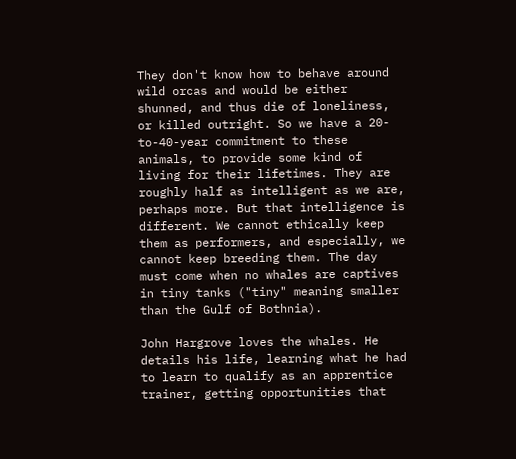They don't know how to behave around wild orcas and would be either shunned, and thus die of loneliness, or killed outright. So we have a 20-to-40-year commitment to these animals, to provide some kind of living for their lifetimes. They are roughly half as intelligent as we are, perhaps more. But that intelligence is different. We cannot ethically keep them as performers, and especially, we cannot keep breeding them. The day must come when no whales are captives in tiny tanks ("tiny" meaning smaller than the Gulf of Bothnia).

John Hargrove loves the whales. He details his life, learning what he had to learn to qualify as an apprentice trainer, getting opportunities that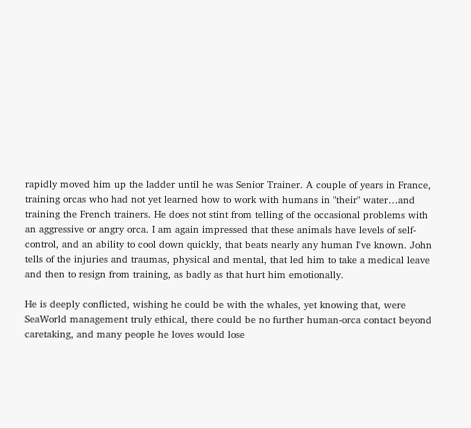rapidly moved him up the ladder until he was Senior Trainer. A couple of years in France, training orcas who had not yet learned how to work with humans in "their" water…and training the French trainers. He does not stint from telling of the occasional problems with an aggressive or angry orca. I am again impressed that these animals have levels of self-control, and an ability to cool down quickly, that beats nearly any human I've known. John tells of the injuries and traumas, physical and mental, that led him to take a medical leave and then to resign from training, as badly as that hurt him emotionally.

He is deeply conflicted, wishing he could be with the whales, yet knowing that, were SeaWorld management truly ethical, there could be no further human-orca contact beyond caretaking, and many people he loves would lose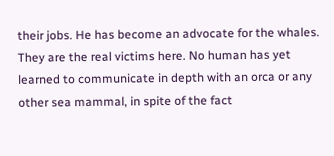their jobs. He has become an advocate for the whales. They are the real victims here. No human has yet learned to communicate in depth with an orca or any other sea mammal, in spite of the fact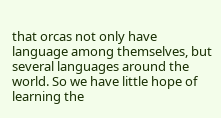that orcas not only have language among themselves, but several languages around the world. So we have little hope of learning the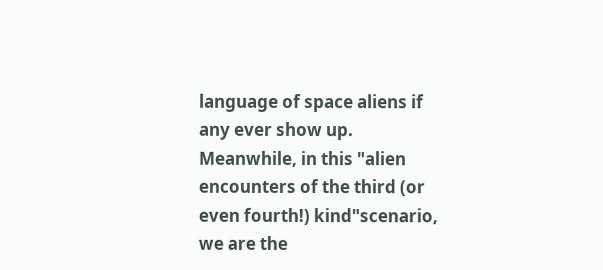language of space aliens if any ever show up. Meanwhile, in this "alien encounters of the third (or even fourth!) kind"scenario, we are the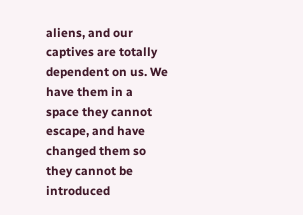aliens, and our captives are totally dependent on us. We have them in a space they cannot escape, and have changed them so they cannot be introduced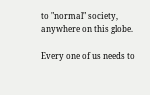to "normal" society, anywhere on this globe.

Every one of us needs to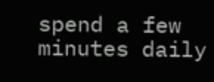spend a few minutes daily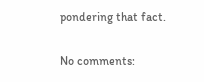pondering that fact.

No comments: